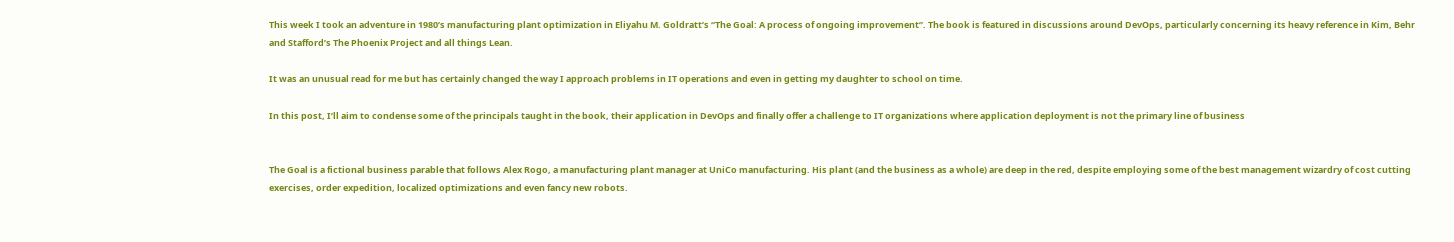This week I took an adventure in 1980’s manufacturing plant optimization in Eliyahu M. Goldratt’s “The Goal: A process of ongoing improvement”. The book is featured in discussions around DevOps, particularly concerning its heavy reference in Kim, Behr and Stafford’s The Phoenix Project and all things Lean.

It was an unusual read for me but has certainly changed the way I approach problems in IT operations and even in getting my daughter to school on time.

In this post, I’ll aim to condense some of the principals taught in the book, their application in DevOps and finally offer a challenge to IT organizations where application deployment is not the primary line of business


The Goal is a fictional business parable that follows Alex Rogo, a manufacturing plant manager at UniCo manufacturing. His plant (and the business as a whole) are deep in the red, despite employing some of the best management wizardry of cost cutting exercises, order expedition, localized optimizations and even fancy new robots.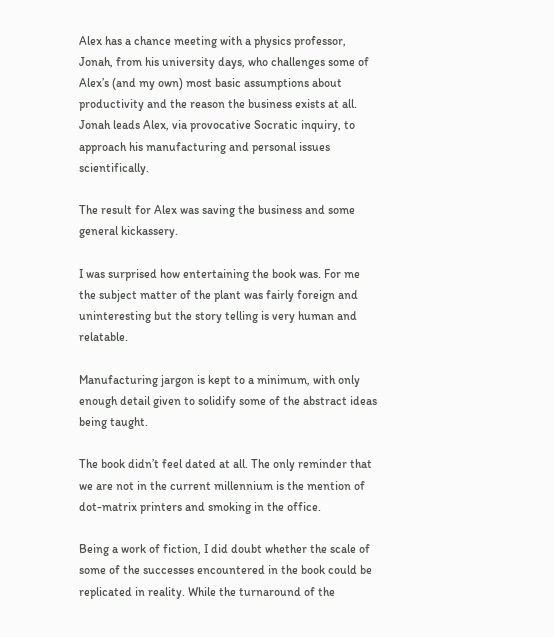Alex has a chance meeting with a physics professor, Jonah, from his university days, who challenges some of Alex’s (and my own) most basic assumptions about productivity and the reason the business exists at all. Jonah leads Alex, via provocative Socratic inquiry, to approach his manufacturing and personal issues scientifically.

The result for Alex was saving the business and some general kickassery.

I was surprised how entertaining the book was. For me the subject matter of the plant was fairly foreign and uninteresting but the story telling is very human and relatable.

Manufacturing jargon is kept to a minimum, with only enough detail given to solidify some of the abstract ideas being taught.

The book didn’t feel dated at all. The only reminder that we are not in the current millennium is the mention of dot-matrix printers and smoking in the office.

Being a work of fiction, I did doubt whether the scale of some of the successes encountered in the book could be replicated in reality. While the turnaround of the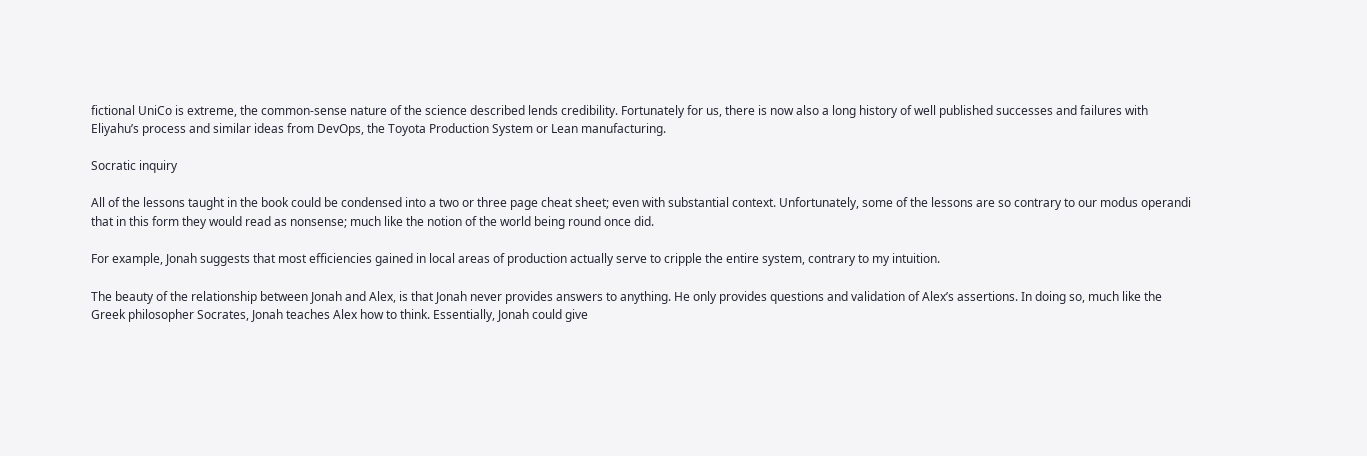fictional UniCo is extreme, the common-sense nature of the science described lends credibility. Fortunately for us, there is now also a long history of well published successes and failures with Eliyahu’s process and similar ideas from DevOps, the Toyota Production System or Lean manufacturing.

Socratic inquiry

All of the lessons taught in the book could be condensed into a two or three page cheat sheet; even with substantial context. Unfortunately, some of the lessons are so contrary to our modus operandi that in this form they would read as nonsense; much like the notion of the world being round once did.

For example, Jonah suggests that most efficiencies gained in local areas of production actually serve to cripple the entire system, contrary to my intuition.

The beauty of the relationship between Jonah and Alex, is that Jonah never provides answers to anything. He only provides questions and validation of Alex’s assertions. In doing so, much like the Greek philosopher Socrates, Jonah teaches Alex how to think. Essentially, Jonah could give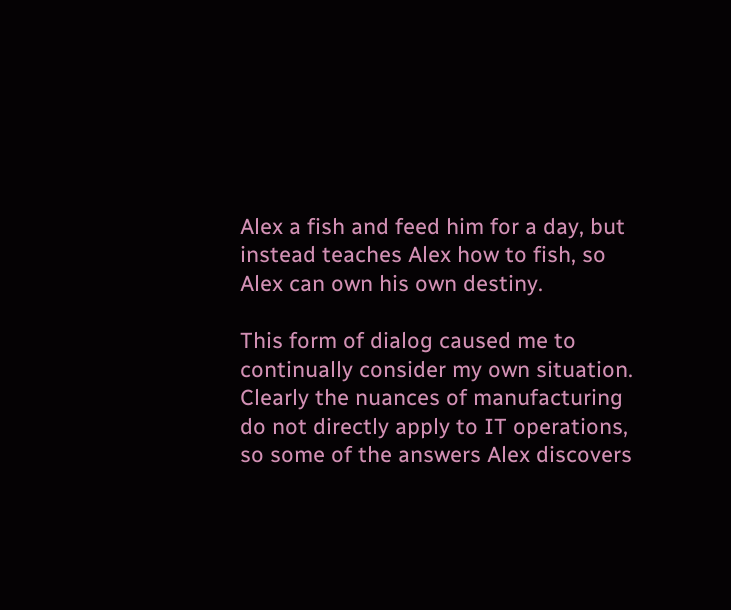Alex a fish and feed him for a day, but instead teaches Alex how to fish, so Alex can own his own destiny.

This form of dialog caused me to continually consider my own situation. Clearly the nuances of manufacturing do not directly apply to IT operations, so some of the answers Alex discovers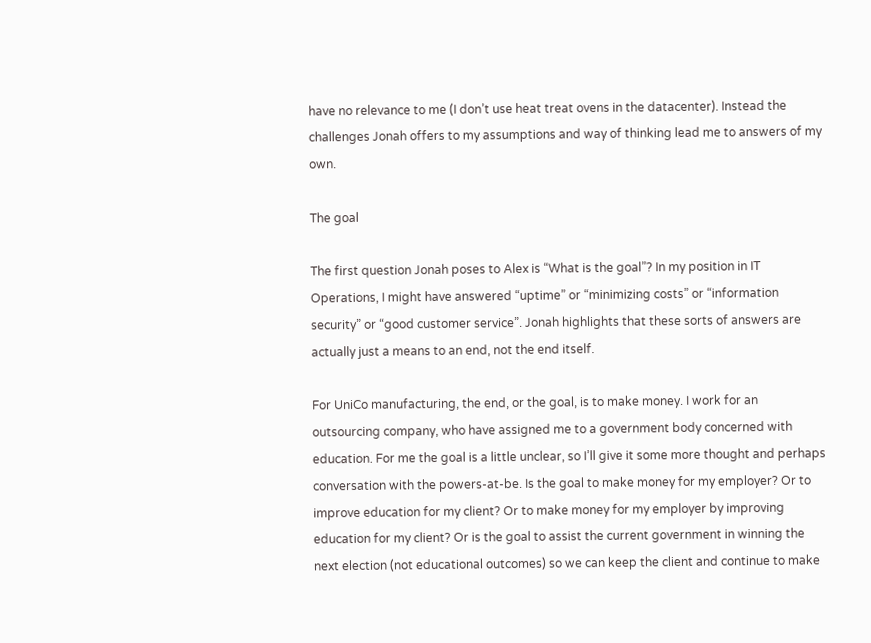have no relevance to me (I don’t use heat treat ovens in the datacenter). Instead the challenges Jonah offers to my assumptions and way of thinking lead me to answers of my own.

The goal

The first question Jonah poses to Alex is “What is the goal”? In my position in IT Operations, I might have answered “uptime” or “minimizing costs” or “information security” or “good customer service”. Jonah highlights that these sorts of answers are actually just a means to an end, not the end itself.

For UniCo manufacturing, the end, or the goal, is to make money. I work for an outsourcing company, who have assigned me to a government body concerned with education. For me the goal is a little unclear, so I’ll give it some more thought and perhaps conversation with the powers-at-be. Is the goal to make money for my employer? Or to improve education for my client? Or to make money for my employer by improving education for my client? Or is the goal to assist the current government in winning the next election (not educational outcomes) so we can keep the client and continue to make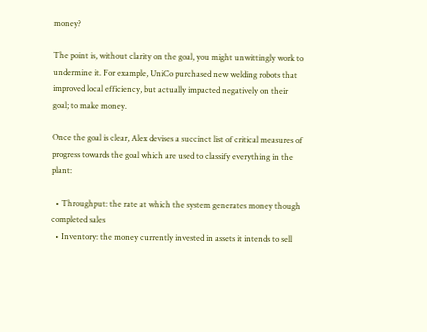money?

The point is, without clarity on the goal, you might unwittingly work to undermine it. For example, UniCo purchased new welding robots that improved local efficiency, but actually impacted negatively on their goal; to make money.

Once the goal is clear, Alex devises a succinct list of critical measures of progress towards the goal which are used to classify everything in the plant:

  • Throughput: the rate at which the system generates money though completed sales
  • Inventory: the money currently invested in assets it intends to sell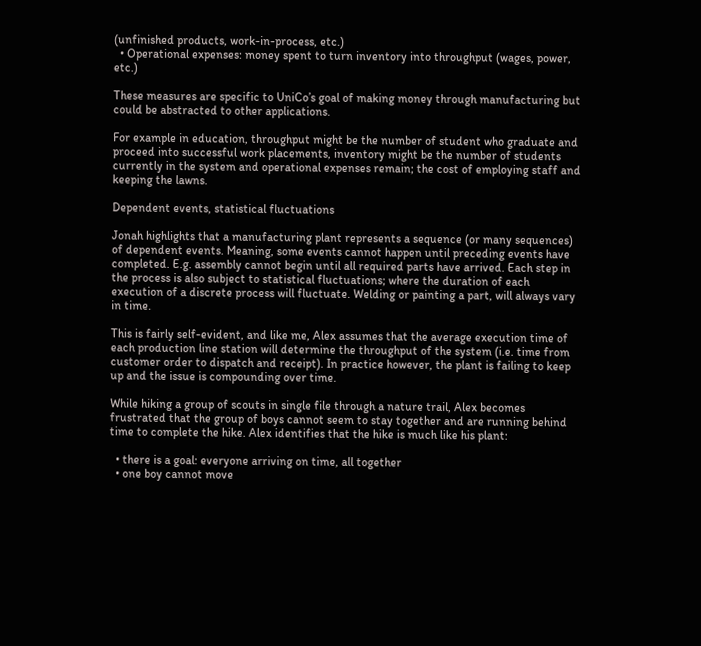(unfinished products, work-in-process, etc.)
  • Operational expenses: money spent to turn inventory into throughput (wages, power, etc.)

These measures are specific to UniCo’s goal of making money through manufacturing but could be abstracted to other applications.

For example in education, throughput might be the number of student who graduate and proceed into successful work placements, inventory might be the number of students currently in the system and operational expenses remain; the cost of employing staff and keeping the lawns.

Dependent events, statistical fluctuations

Jonah highlights that a manufacturing plant represents a sequence (or many sequences) of dependent events. Meaning, some events cannot happen until preceding events have completed. E.g. assembly cannot begin until all required parts have arrived. Each step in the process is also subject to statistical fluctuations; where the duration of each execution of a discrete process will fluctuate. Welding or painting a part, will always vary in time.

This is fairly self-evident, and like me, Alex assumes that the average execution time of each production line station will determine the throughput of the system (i.e. time from customer order to dispatch and receipt). In practice however, the plant is failing to keep up and the issue is compounding over time.

While hiking a group of scouts in single file through a nature trail, Alex becomes frustrated that the group of boys cannot seem to stay together and are running behind time to complete the hike. Alex identifies that the hike is much like his plant:

  • there is a goal: everyone arriving on time, all together
  • one boy cannot move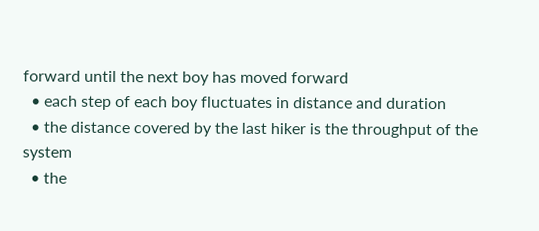forward until the next boy has moved forward
  • each step of each boy fluctuates in distance and duration
  • the distance covered by the last hiker is the throughput of the system
  • the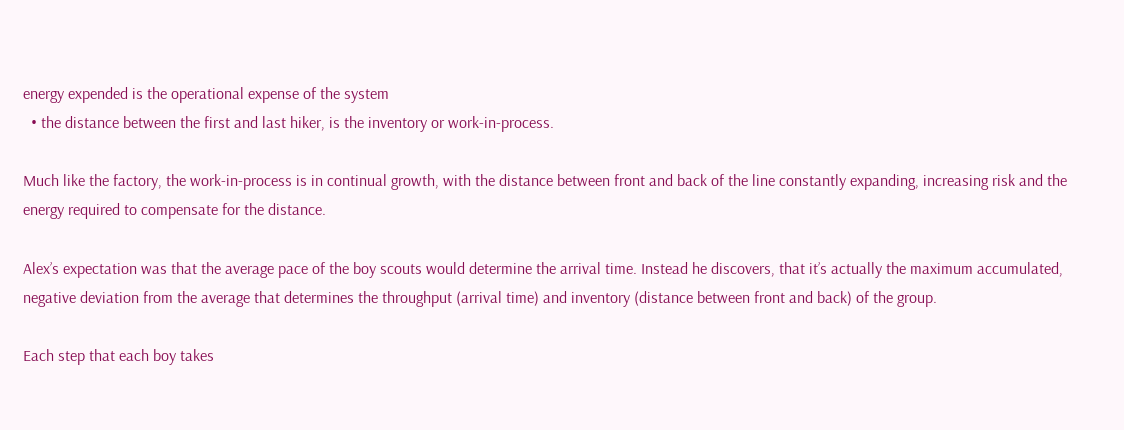energy expended is the operational expense of the system
  • the distance between the first and last hiker, is the inventory or work-in-process.

Much like the factory, the work-in-process is in continual growth, with the distance between front and back of the line constantly expanding, increasing risk and the energy required to compensate for the distance.

Alex’s expectation was that the average pace of the boy scouts would determine the arrival time. Instead he discovers, that it’s actually the maximum accumulated, negative deviation from the average that determines the throughput (arrival time) and inventory (distance between front and back) of the group.

Each step that each boy takes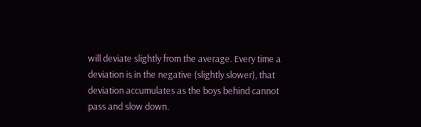will deviate slightly from the average. Every time a deviation is in the negative (slightly slower), that deviation accumulates as the boys behind cannot pass and slow down.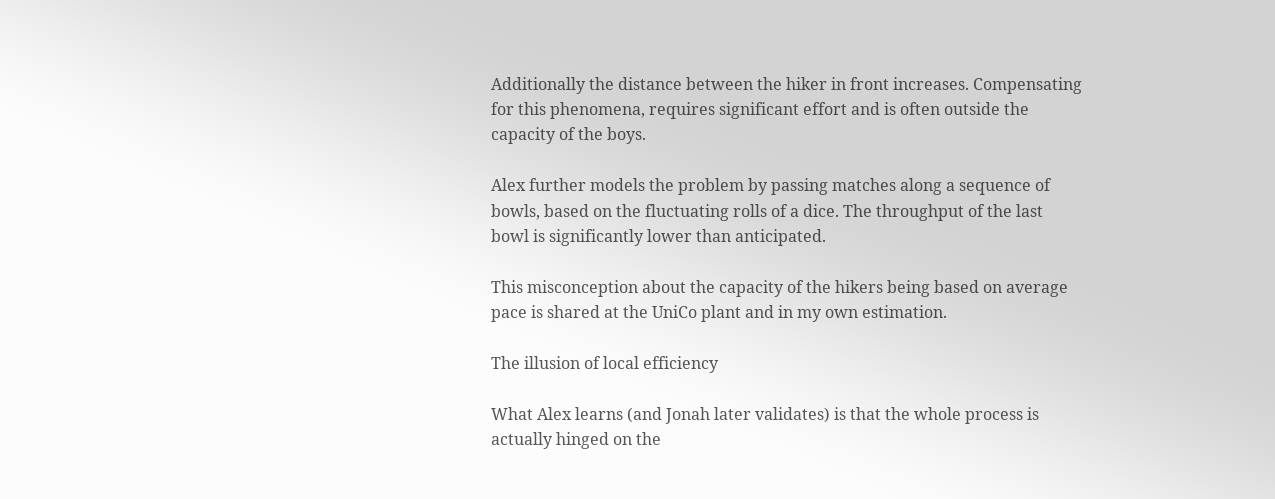Additionally the distance between the hiker in front increases. Compensating for this phenomena, requires significant effort and is often outside the capacity of the boys.

Alex further models the problem by passing matches along a sequence of bowls, based on the fluctuating rolls of a dice. The throughput of the last bowl is significantly lower than anticipated.

This misconception about the capacity of the hikers being based on average pace is shared at the UniCo plant and in my own estimation.

The illusion of local efficiency

What Alex learns (and Jonah later validates) is that the whole process is actually hinged on the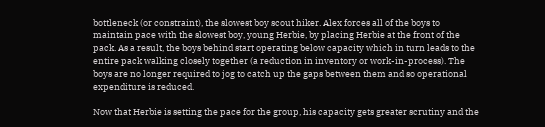bottleneck (or constraint), the slowest boy scout hiker. Alex forces all of the boys to maintain pace with the slowest boy, young Herbie, by placing Herbie at the front of the pack. As a result, the boys behind start operating below capacity which in turn leads to the entire pack walking closely together (a reduction in inventory or work-in-process). The boys are no longer required to jog to catch up the gaps between them and so operational expenditure is reduced.

Now that Herbie is setting the pace for the group, his capacity gets greater scrutiny and the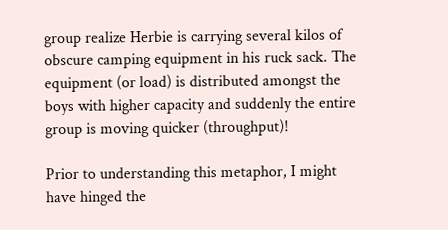group realize Herbie is carrying several kilos of obscure camping equipment in his ruck sack. The equipment (or load) is distributed amongst the boys with higher capacity and suddenly the entire group is moving quicker (throughput)!

Prior to understanding this metaphor, I might have hinged the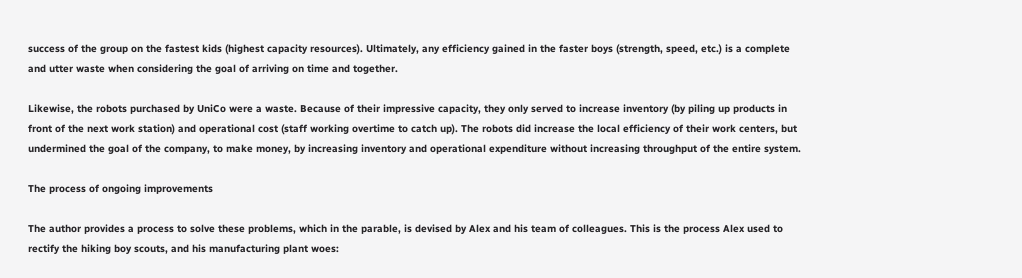success of the group on the fastest kids (highest capacity resources). Ultimately, any efficiency gained in the faster boys (strength, speed, etc.) is a complete and utter waste when considering the goal of arriving on time and together.

Likewise, the robots purchased by UniCo were a waste. Because of their impressive capacity, they only served to increase inventory (by piling up products in front of the next work station) and operational cost (staff working overtime to catch up). The robots did increase the local efficiency of their work centers, but undermined the goal of the company, to make money, by increasing inventory and operational expenditure without increasing throughput of the entire system.

The process of ongoing improvements

The author provides a process to solve these problems, which in the parable, is devised by Alex and his team of colleagues. This is the process Alex used to rectify the hiking boy scouts, and his manufacturing plant woes: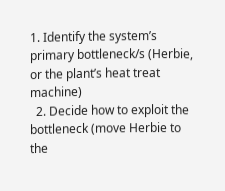1. Identify the system’s primary bottleneck/s (Herbie, or the plant’s heat treat machine)
  2. Decide how to exploit the bottleneck (move Herbie to the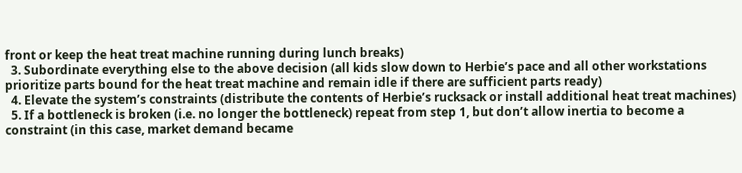front or keep the heat treat machine running during lunch breaks)
  3. Subordinate everything else to the above decision (all kids slow down to Herbie’s pace and all other workstations prioritize parts bound for the heat treat machine and remain idle if there are sufficient parts ready)
  4. Elevate the system’s constraints (distribute the contents of Herbie’s rucksack or install additional heat treat machines)
  5. If a bottleneck is broken (i.e. no longer the bottleneck) repeat from step 1, but don’t allow inertia to become a constraint (in this case, market demand became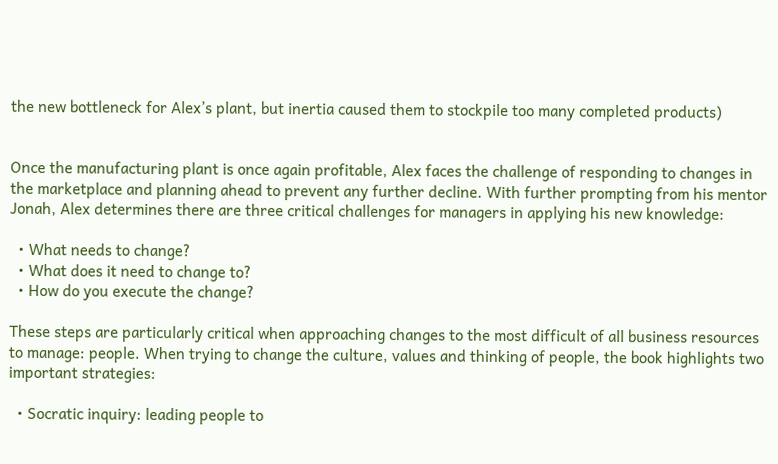the new bottleneck for Alex’s plant, but inertia caused them to stockpile too many completed products)


Once the manufacturing plant is once again profitable, Alex faces the challenge of responding to changes in the marketplace and planning ahead to prevent any further decline. With further prompting from his mentor Jonah, Alex determines there are three critical challenges for managers in applying his new knowledge:

  • What needs to change?
  • What does it need to change to?
  • How do you execute the change?

These steps are particularly critical when approaching changes to the most difficult of all business resources to manage: people. When trying to change the culture, values and thinking of people, the book highlights two important strategies:

  • Socratic inquiry: leading people to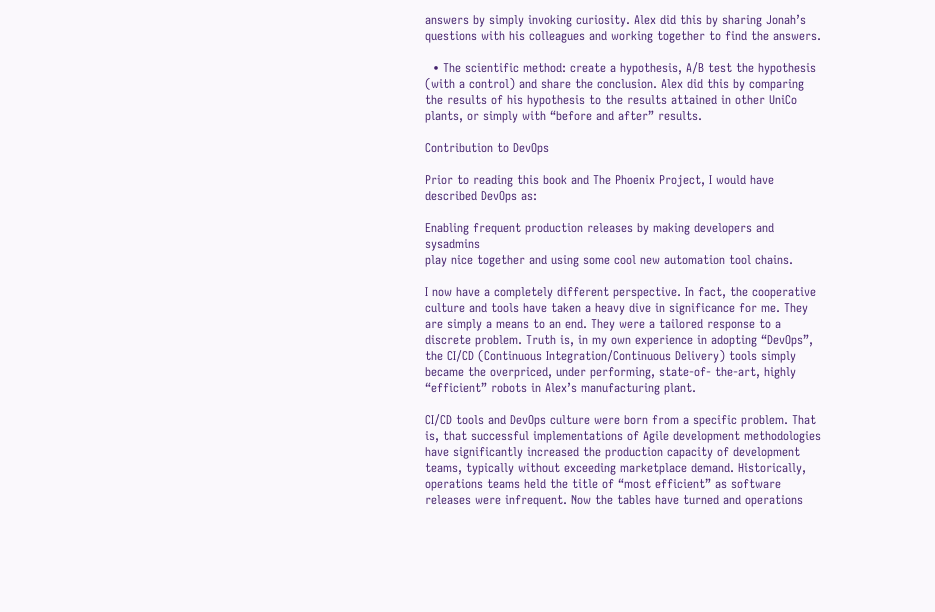answers by simply invoking curiosity. Alex did this by sharing Jonah’s questions with his colleagues and working together to find the answers.

  • The scientific method: create a hypothesis, A/B test the hypothesis (with a control) and share the conclusion. Alex did this by comparing the results of his hypothesis to the results attained in other UniCo plants, or simply with “before and after” results.

Contribution to DevOps

Prior to reading this book and The Phoenix Project, I would have described DevOps as:

Enabling frequent production releases by making developers and sysadmins
play nice together and using some cool new automation tool chains.

I now have a completely different perspective. In fact, the cooperative culture and tools have taken a heavy dive in significance for me. They are simply a means to an end. They were a tailored response to a discrete problem. Truth is, in my own experience in adopting “DevOps”, the CI/CD (Continuous Integration/Continuous Delivery) tools simply became the overpriced, under performing, state-of- the-art, highly “efficient” robots in Alex’s manufacturing plant.

CI/CD tools and DevOps culture were born from a specific problem. That is, that successful implementations of Agile development methodologies have significantly increased the production capacity of development teams, typically without exceeding marketplace demand. Historically, operations teams held the title of “most efficient” as software releases were infrequent. Now the tables have turned and operations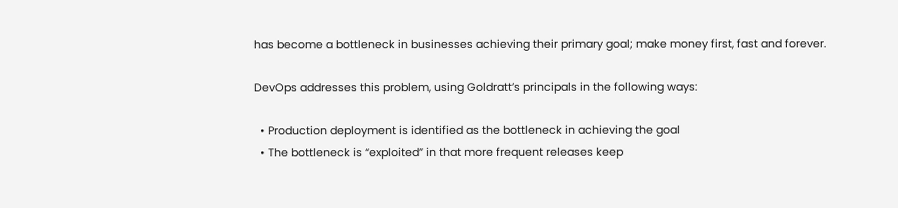has become a bottleneck in businesses achieving their primary goal; make money first, fast and forever.

DevOps addresses this problem, using Goldratt’s principals in the following ways:

  • Production deployment is identified as the bottleneck in achieving the goal
  • The bottleneck is “exploited” in that more frequent releases keep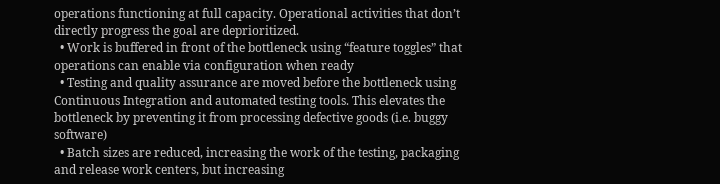operations functioning at full capacity. Operational activities that don’t directly progress the goal are deprioritized.
  • Work is buffered in front of the bottleneck using “feature toggles” that operations can enable via configuration when ready
  • Testing and quality assurance are moved before the bottleneck using Continuous Integration and automated testing tools. This elevates the bottleneck by preventing it from processing defective goods (i.e. buggy software)
  • Batch sizes are reduced, increasing the work of the testing, packaging and release work centers, but increasing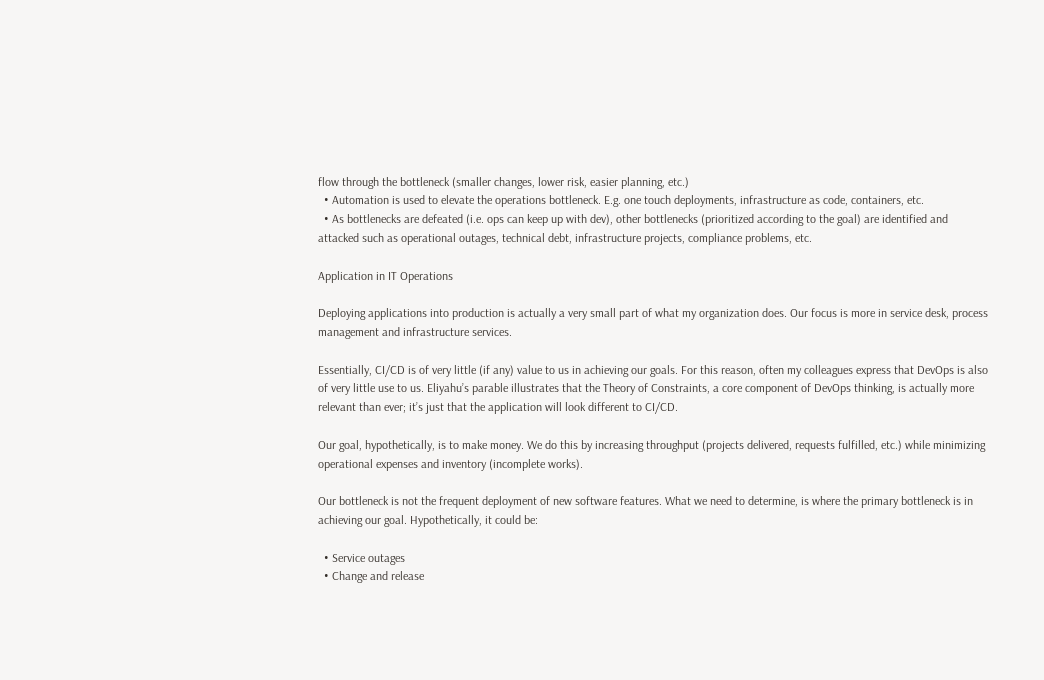flow through the bottleneck (smaller changes, lower risk, easier planning, etc.)
  • Automation is used to elevate the operations bottleneck. E.g. one touch deployments, infrastructure as code, containers, etc.
  • As bottlenecks are defeated (i.e. ops can keep up with dev), other bottlenecks (prioritized according to the goal) are identified and attacked such as operational outages, technical debt, infrastructure projects, compliance problems, etc.

Application in IT Operations

Deploying applications into production is actually a very small part of what my organization does. Our focus is more in service desk, process management and infrastructure services.

Essentially, CI/CD is of very little (if any) value to us in achieving our goals. For this reason, often my colleagues express that DevOps is also of very little use to us. Eliyahu’s parable illustrates that the Theory of Constraints, a core component of DevOps thinking, is actually more relevant than ever; it’s just that the application will look different to CI/CD.

Our goal, hypothetically, is to make money. We do this by increasing throughput (projects delivered, requests fulfilled, etc.) while minimizing operational expenses and inventory (incomplete works).

Our bottleneck is not the frequent deployment of new software features. What we need to determine, is where the primary bottleneck is in achieving our goal. Hypothetically, it could be:

  • Service outages
  • Change and release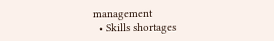management
  • Skills shortages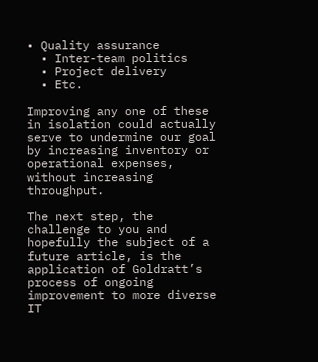• Quality assurance
  • Inter-team politics
  • Project delivery
  • Etc.

Improving any one of these in isolation could actually serve to undermine our goal by increasing inventory or operational expenses, without increasing throughput.

The next step, the challenge to you and hopefully the subject of a future article, is the application of Goldratt’s process of ongoing improvement to more diverse IT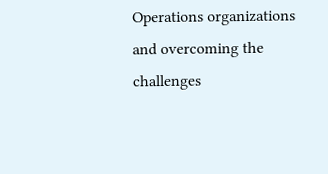Operations organizations and overcoming the challenges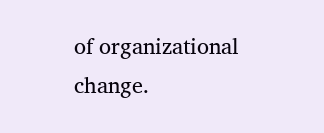of organizational change.